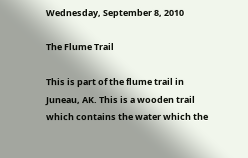Wednesday, September 8, 2010

The Flume Trail

This is part of the flume trail in Juneau, AK. This is a wooden trail which contains the water which the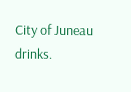City of Juneau drinks.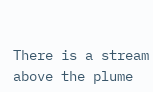There is a stream above the plume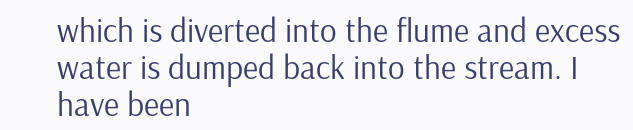which is diverted into the flume and excess water is dumped back into the stream. I have been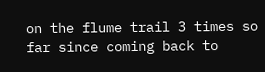on the flume trail 3 times so far since coming back to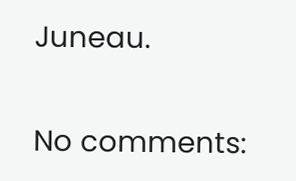Juneau.

No comments: